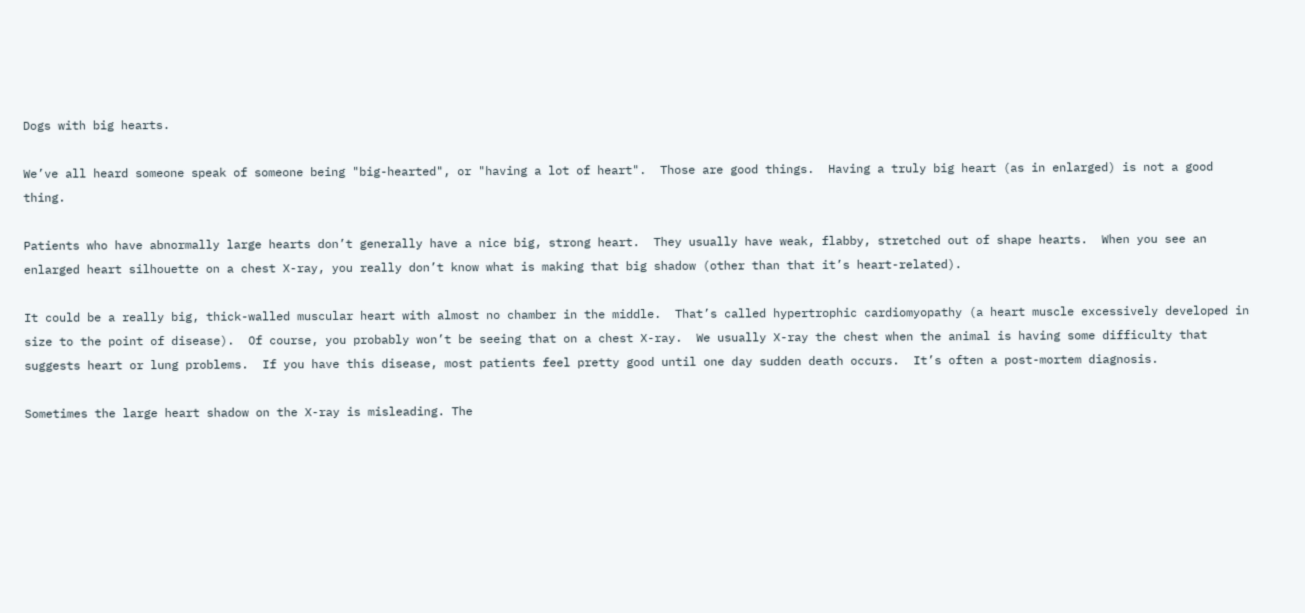Dogs with big hearts.

We’ve all heard someone speak of someone being "big-hearted", or "having a lot of heart".  Those are good things.  Having a truly big heart (as in enlarged) is not a good thing.

Patients who have abnormally large hearts don’t generally have a nice big, strong heart.  They usually have weak, flabby, stretched out of shape hearts.  When you see an enlarged heart silhouette on a chest X-ray, you really don’t know what is making that big shadow (other than that it’s heart-related).

It could be a really big, thick-walled muscular heart with almost no chamber in the middle.  That’s called hypertrophic cardiomyopathy (a heart muscle excessively developed in size to the point of disease).  Of course, you probably won’t be seeing that on a chest X-ray.  We usually X-ray the chest when the animal is having some difficulty that suggests heart or lung problems.  If you have this disease, most patients feel pretty good until one day sudden death occurs.  It’s often a post-mortem diagnosis.

Sometimes the large heart shadow on the X-ray is misleading. The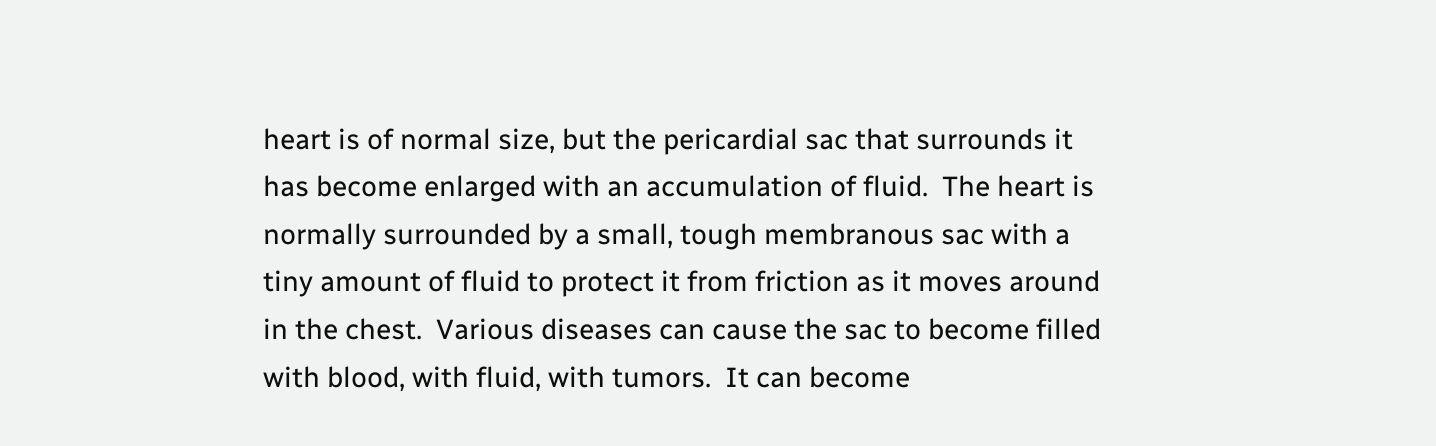heart is of normal size, but the pericardial sac that surrounds it has become enlarged with an accumulation of fluid.  The heart is normally surrounded by a small, tough membranous sac with a tiny amount of fluid to protect it from friction as it moves around in the chest.  Various diseases can cause the sac to become filled with blood, with fluid, with tumors.  It can become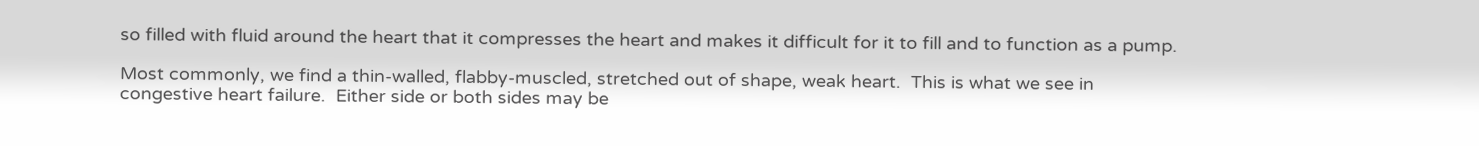so filled with fluid around the heart that it compresses the heart and makes it difficult for it to fill and to function as a pump.

Most commonly, we find a thin-walled, flabby-muscled, stretched out of shape, weak heart.  This is what we see in congestive heart failure.  Either side or both sides may be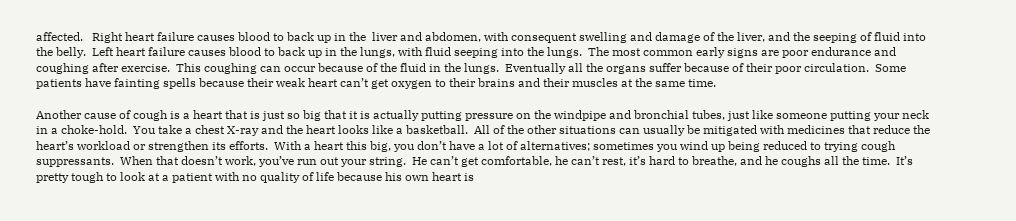affected.   Right heart failure causes blood to back up in the  liver and abdomen, with consequent swelling and damage of the liver, and the seeping of fluid into the belly.  Left heart failure causes blood to back up in the lungs, with fluid seeping into the lungs.  The most common early signs are poor endurance and coughing after exercise.  This coughing can occur because of the fluid in the lungs.  Eventually all the organs suffer because of their poor circulation.  Some patients have fainting spells because their weak heart can’t get oxygen to their brains and their muscles at the same time.

Another cause of cough is a heart that is just so big that it is actually putting pressure on the windpipe and bronchial tubes, just like someone putting your neck in a choke-hold.  You take a chest X-ray and the heart looks like a basketball.  All of the other situations can usually be mitigated with medicines that reduce the heart’s workload or strengthen its efforts.  With a heart this big, you don’t have a lot of alternatives; sometimes you wind up being reduced to trying cough suppressants.  When that doesn’t work, you’ve run out your string.  He can’t get comfortable, he can’t rest, it’s hard to breathe, and he coughs all the time.  It’s pretty tough to look at a patient with no quality of life because his own heart is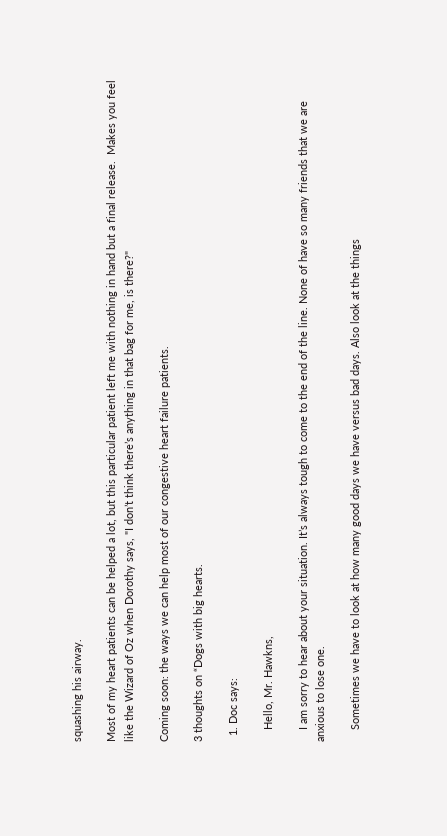squashing his airway.

Most of my heart patients can be helped a lot, but this particular patient left me with nothing in hand but a final release.  Makes you feel like the Wizard of Oz when Dorothy says, "I don’t think there’s anything in that bag for me, is there?"

Coming soon: the ways we can help most of our congestive heart failure patients.

3 thoughts on “Dogs with big hearts.

  1. Doc says:

    Hello, Mr. Hawkns,

    I am sorry to hear about your situation. It’s always tough to come to the end of the line. None of have so many friends that we are anxious to lose one.

    Sometimes we have to look at how many good days we have versus bad days. Also look at the things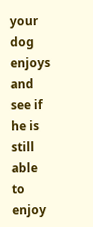your dog enjoys and see if he is still able to enjoy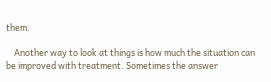them.

    Another way to look at things is how much the situation can be improved with treatment. Sometimes the answer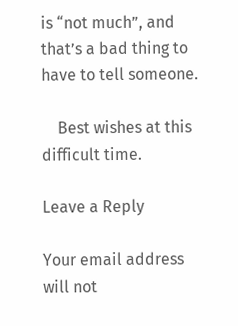is “not much”, and that’s a bad thing to have to tell someone.

    Best wishes at this difficult time.

Leave a Reply

Your email address will not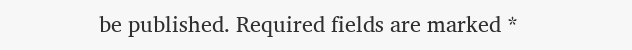be published. Required fields are marked *